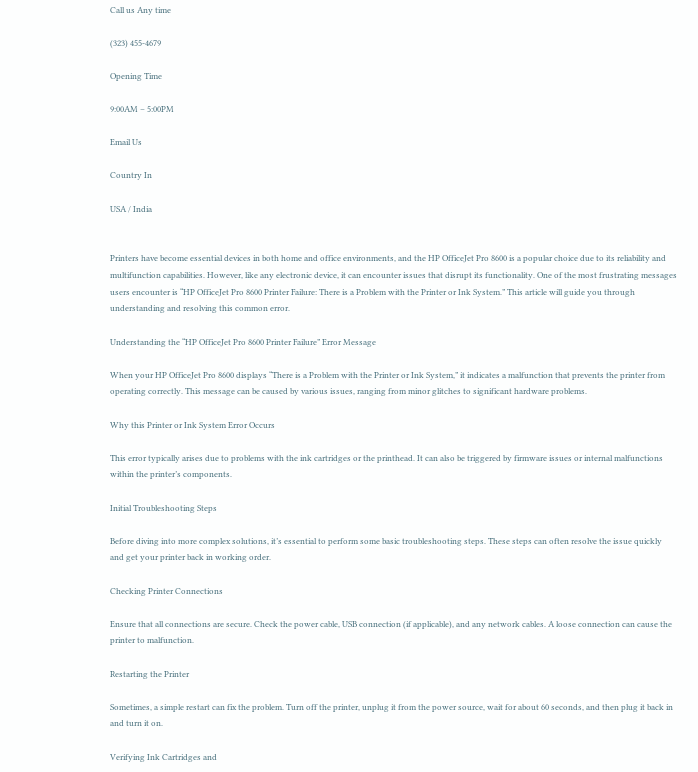Call us Any time

(323) 455-4679

Opening Time

9:00AM – 5:00PM

Email Us

Country In

USA / India


Printers have become essential devices in both home and office environments, and the HP OfficeJet Pro 8600 is a popular choice due to its reliability and multifunction capabilities. However, like any electronic device, it can encounter issues that disrupt its functionality. One of the most frustrating messages users encounter is “HP OfficeJet Pro 8600 Printer Failure: There is a Problem with the Printer or Ink System.” This article will guide you through understanding and resolving this common error.

Understanding the “HP OfficeJet Pro 8600 Printer Failure” Error Message

When your HP OfficeJet Pro 8600 displays “There is a Problem with the Printer or Ink System,” it indicates a malfunction that prevents the printer from operating correctly. This message can be caused by various issues, ranging from minor glitches to significant hardware problems.

Why this Printer or Ink System Error Occurs

This error typically arises due to problems with the ink cartridges or the printhead. It can also be triggered by firmware issues or internal malfunctions within the printer’s components.

Initial Troubleshooting Steps

Before diving into more complex solutions, it’s essential to perform some basic troubleshooting steps. These steps can often resolve the issue quickly and get your printer back in working order.

Checking Printer Connections

Ensure that all connections are secure. Check the power cable, USB connection (if applicable), and any network cables. A loose connection can cause the printer to malfunction.

Restarting the Printer

Sometimes, a simple restart can fix the problem. Turn off the printer, unplug it from the power source, wait for about 60 seconds, and then plug it back in and turn it on.

Verifying Ink Cartridges and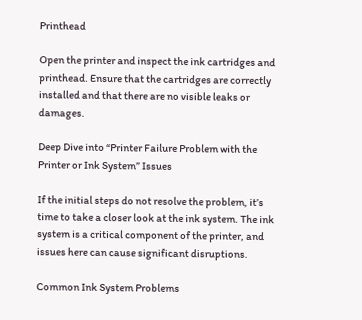Printhead

Open the printer and inspect the ink cartridges and printhead. Ensure that the cartridges are correctly installed and that there are no visible leaks or damages.

Deep Dive into “Printer Failure Problem with the Printer or Ink System” Issues

If the initial steps do not resolve the problem, it’s time to take a closer look at the ink system. The ink system is a critical component of the printer, and issues here can cause significant disruptions.

Common Ink System Problems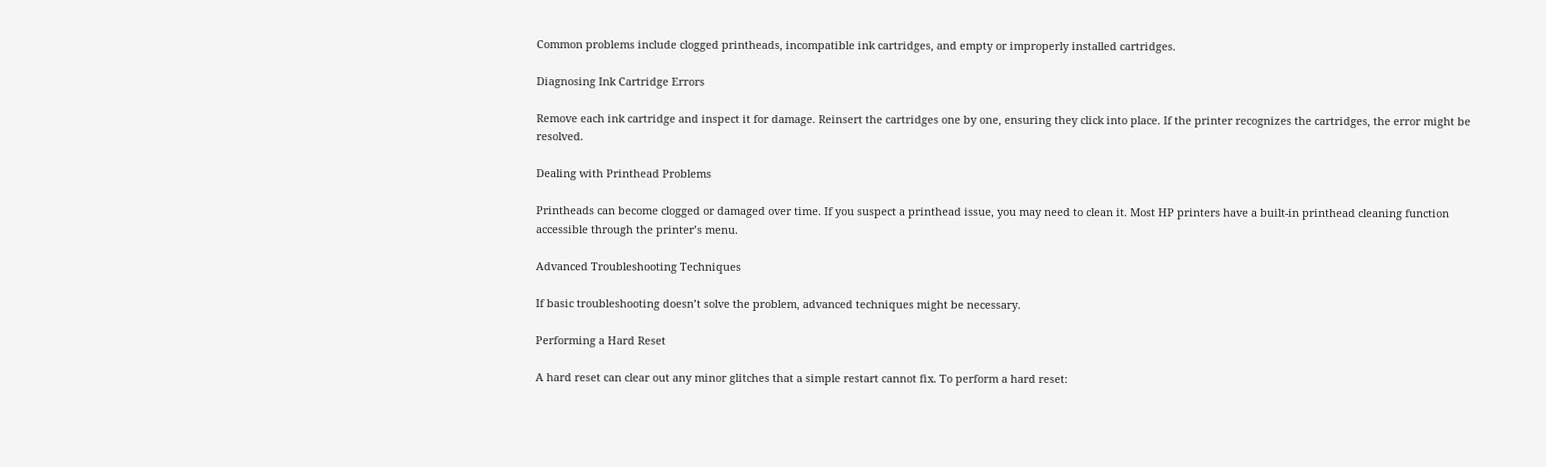Common problems include clogged printheads, incompatible ink cartridges, and empty or improperly installed cartridges.

Diagnosing Ink Cartridge Errors

Remove each ink cartridge and inspect it for damage. Reinsert the cartridges one by one, ensuring they click into place. If the printer recognizes the cartridges, the error might be resolved.

Dealing with Printhead Problems

Printheads can become clogged or damaged over time. If you suspect a printhead issue, you may need to clean it. Most HP printers have a built-in printhead cleaning function accessible through the printer’s menu.

Advanced Troubleshooting Techniques

If basic troubleshooting doesn’t solve the problem, advanced techniques might be necessary.

Performing a Hard Reset

A hard reset can clear out any minor glitches that a simple restart cannot fix. To perform a hard reset: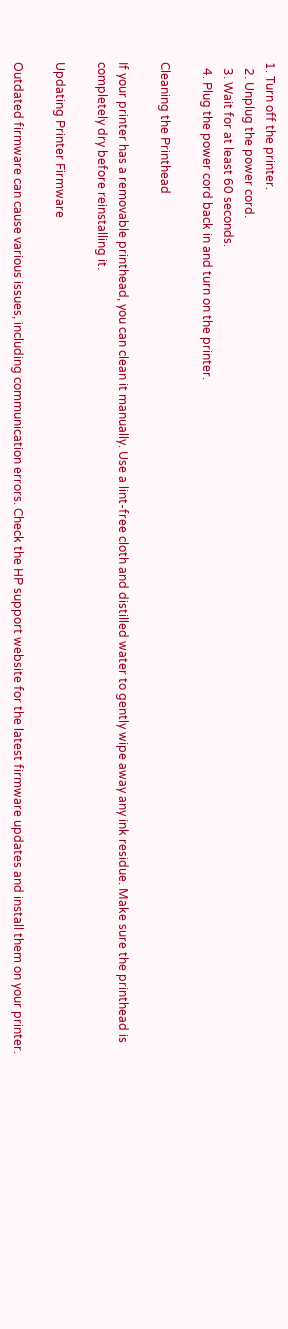1. Turn off the printer.
  2. Unplug the power cord.
  3. Wait for at least 60 seconds.
  4. Plug the power cord back in and turn on the printer.

Cleaning the Printhead

If your printer has a removable printhead, you can clean it manually. Use a lint-free cloth and distilled water to gently wipe away any ink residue. Make sure the printhead is completely dry before reinstalling it.

Updating Printer Firmware

Outdated firmware can cause various issues, including communication errors. Check the HP support website for the latest firmware updates and install them on your printer.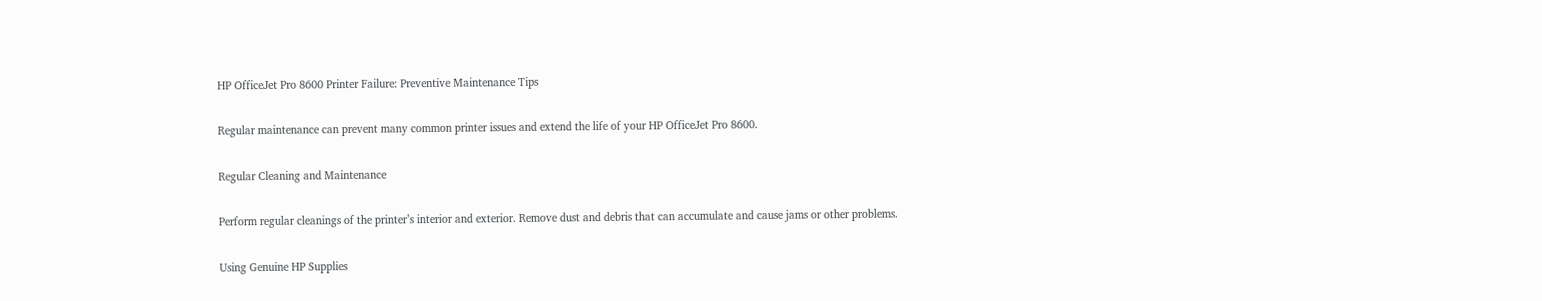HP OfficeJet Pro 8600 Printer Failure: Preventive Maintenance Tips

Regular maintenance can prevent many common printer issues and extend the life of your HP OfficeJet Pro 8600.

Regular Cleaning and Maintenance

Perform regular cleanings of the printer’s interior and exterior. Remove dust and debris that can accumulate and cause jams or other problems.

Using Genuine HP Supplies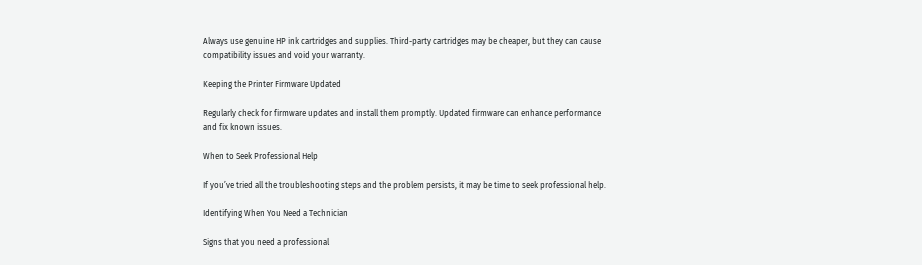Always use genuine HP ink cartridges and supplies. Third-party cartridges may be cheaper, but they can cause compatibility issues and void your warranty.

Keeping the Printer Firmware Updated

Regularly check for firmware updates and install them promptly. Updated firmware can enhance performance and fix known issues.

When to Seek Professional Help

If you’ve tried all the troubleshooting steps and the problem persists, it may be time to seek professional help.

Identifying When You Need a Technician

Signs that you need a professional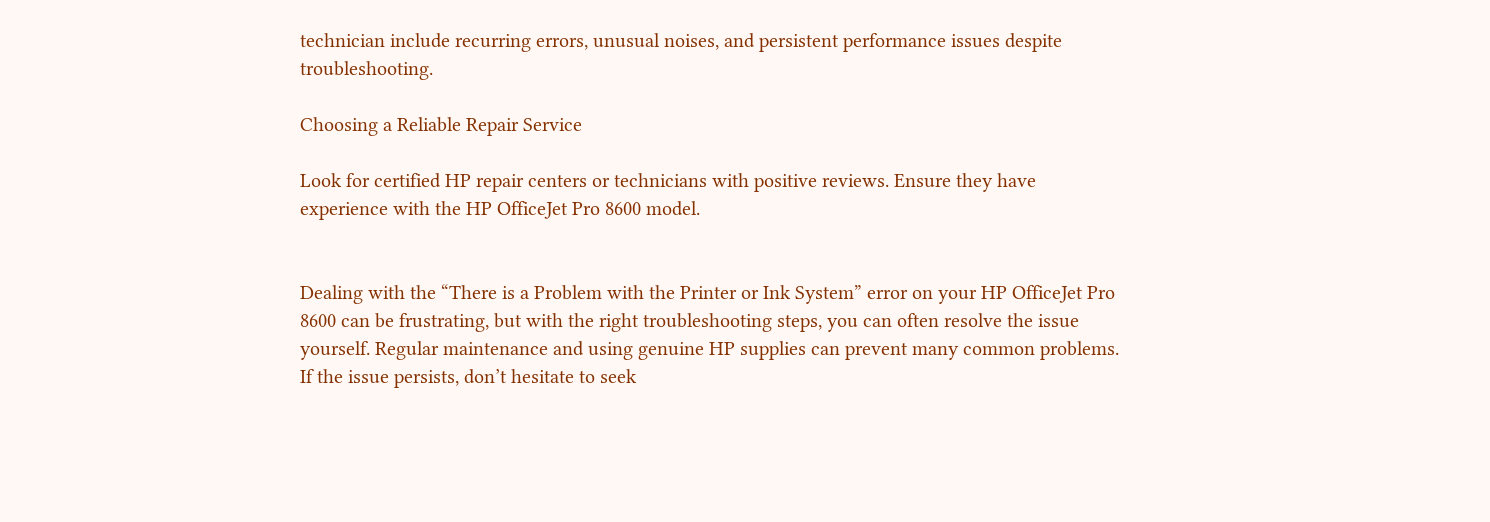technician include recurring errors, unusual noises, and persistent performance issues despite troubleshooting.

Choosing a Reliable Repair Service

Look for certified HP repair centers or technicians with positive reviews. Ensure they have experience with the HP OfficeJet Pro 8600 model.


Dealing with the “There is a Problem with the Printer or Ink System” error on your HP OfficeJet Pro 8600 can be frustrating, but with the right troubleshooting steps, you can often resolve the issue yourself. Regular maintenance and using genuine HP supplies can prevent many common problems. If the issue persists, don’t hesitate to seek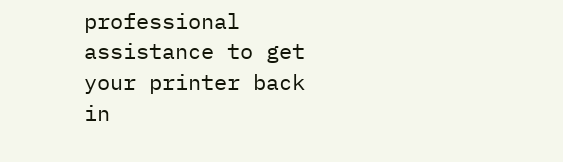professional assistance to get your printer back in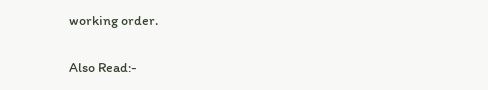working order.

Also Read:-